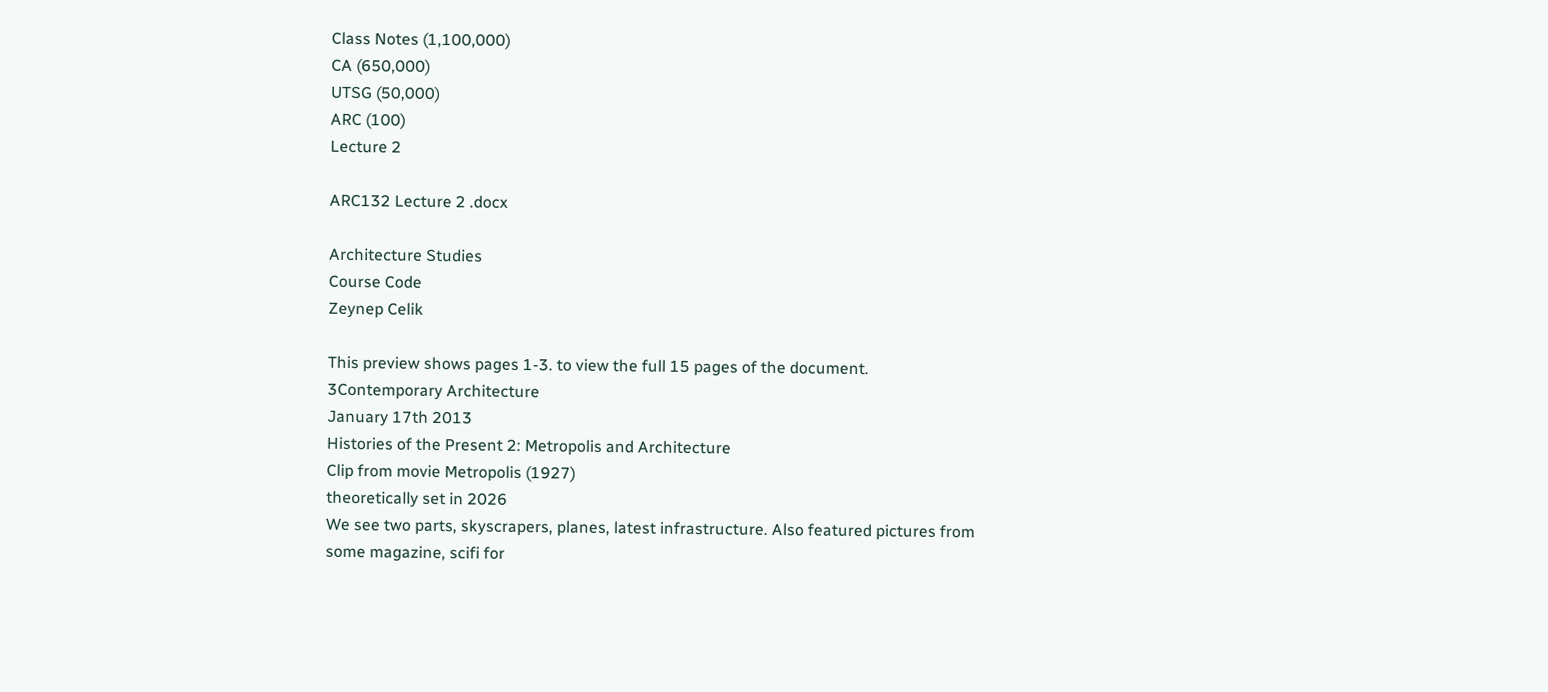Class Notes (1,100,000)
CA (650,000)
UTSG (50,000)
ARC (100)
Lecture 2

ARC132 Lecture 2 .docx

Architecture Studies
Course Code
Zeynep Celik

This preview shows pages 1-3. to view the full 15 pages of the document.
3Contemporary Architecture
January 17th 2013
Histories of the Present 2: Metropolis and Architecture
Clip from movie Metropolis (1927)
theoretically set in 2026
We see two parts, skyscrapers, planes, latest infrastructure. Also featured pictures from
some magazine, scifi for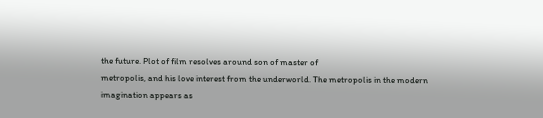the future. Plot of film resolves around son of master of
metropolis, and his love interest from the underworld. The metropolis in the modern
imagination appears as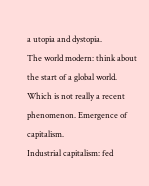a utopia and dystopia.
The world modern: think about the start of a global world. Which is not really a recent
phenomenon. Emergence of capitalism.
Industrial capitalism: fed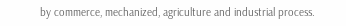by commerce, mechanized, agriculture and industrial process.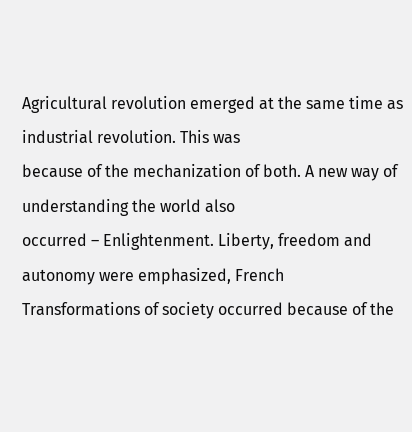Agricultural revolution emerged at the same time as industrial revolution. This was
because of the mechanization of both. A new way of understanding the world also
occurred – Enlightenment. Liberty, freedom and autonomy were emphasized, French
Transformations of society occurred because of the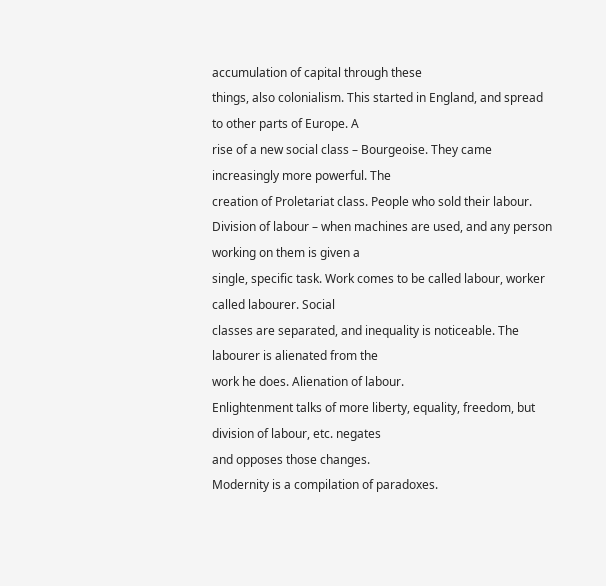accumulation of capital through these
things, also colonialism. This started in England, and spread to other parts of Europe. A
rise of a new social class – Bourgeoise. They came increasingly more powerful. The
creation of Proletariat class. People who sold their labour.
Division of labour – when machines are used, and any person working on them is given a
single, specific task. Work comes to be called labour, worker called labourer. Social
classes are separated, and inequality is noticeable. The labourer is alienated from the
work he does. Alienation of labour.
Enlightenment talks of more liberty, equality, freedom, but division of labour, etc. negates
and opposes those changes.
Modernity is a compilation of paradoxes.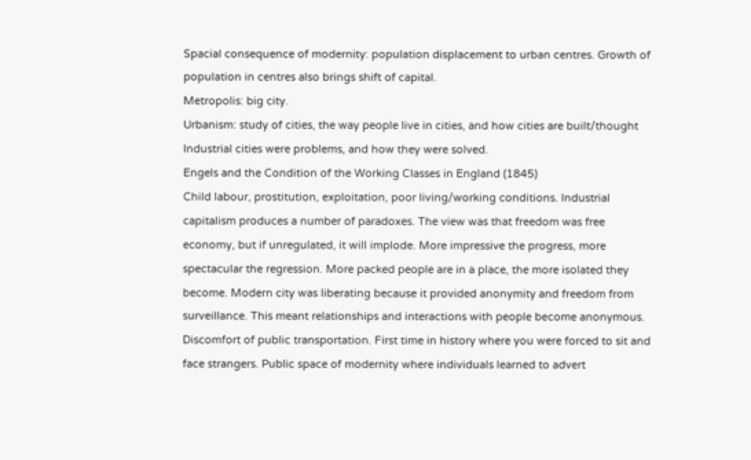Spacial consequence of modernity: population displacement to urban centres. Growth of
population in centres also brings shift of capital.
Metropolis: big city.
Urbanism: study of cities, the way people live in cities, and how cities are built/thought
Industrial cities were problems, and how they were solved.
Engels and the Condition of the Working Classes in England (1845)
Child labour, prostitution, exploitation, poor living/working conditions. Industrial
capitalism produces a number of paradoxes. The view was that freedom was free
economy, but if unregulated, it will implode. More impressive the progress, more
spectacular the regression. More packed people are in a place, the more isolated they
become. Modern city was liberating because it provided anonymity and freedom from
surveillance. This meant relationships and interactions with people become anonymous.
Discomfort of public transportation. First time in history where you were forced to sit and
face strangers. Public space of modernity where individuals learned to advert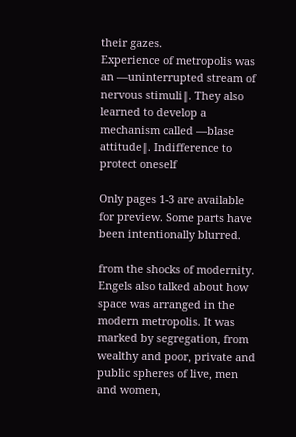their gazes.
Experience of metropolis was an ―uninterrupted stream of nervous stimuli‖. They also
learned to develop a mechanism called ―blase attitude‖. Indifference to protect oneself

Only pages 1-3 are available for preview. Some parts have been intentionally blurred.

from the shocks of modernity.
Engels also talked about how space was arranged in the modern metropolis. It was
marked by segregation, from wealthy and poor, private and public spheres of live, men
and women,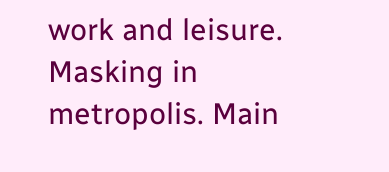work and leisure.
Masking in metropolis. Main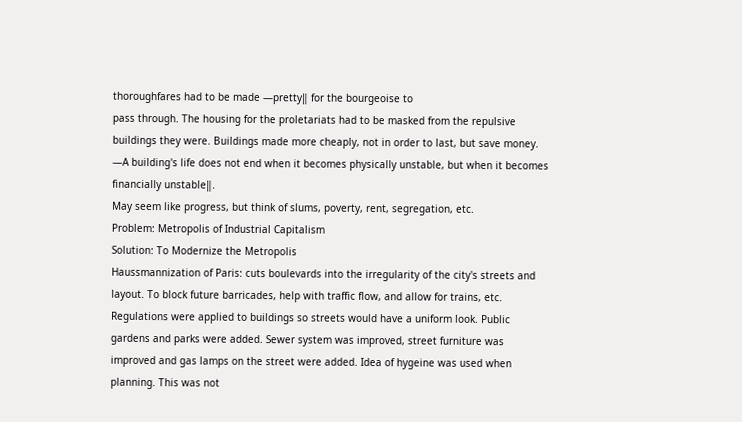thoroughfares had to be made ―pretty‖ for the bourgeoise to
pass through. The housing for the proletariats had to be masked from the repulsive
buildings they were. Buildings made more cheaply, not in order to last, but save money.
―A building's life does not end when it becomes physically unstable, but when it becomes
financially unstable‖.
May seem like progress, but think of slums, poverty, rent, segregation, etc.
Problem: Metropolis of Industrial Capitalism
Solution: To Modernize the Metropolis
Haussmannization of Paris: cuts boulevards into the irregularity of the city's streets and
layout. To block future barricades, help with traffic flow, and allow for trains, etc.
Regulations were applied to buildings so streets would have a uniform look. Public
gardens and parks were added. Sewer system was improved, street furniture was
improved and gas lamps on the street were added. Idea of hygeine was used when
planning. This was not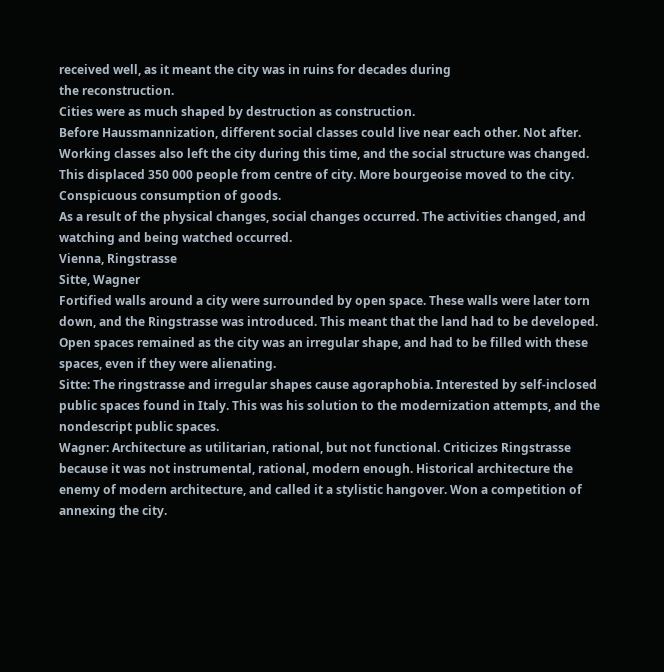received well, as it meant the city was in ruins for decades during
the reconstruction.
Cities were as much shaped by destruction as construction.
Before Haussmannization, different social classes could live near each other. Not after.
Working classes also left the city during this time, and the social structure was changed.
This displaced 350 000 people from centre of city. More bourgeoise moved to the city.
Conspicuous consumption of goods.
As a result of the physical changes, social changes occurred. The activities changed, and
watching and being watched occurred.
Vienna, Ringstrasse
Sitte, Wagner
Fortified walls around a city were surrounded by open space. These walls were later torn
down, and the Ringstrasse was introduced. This meant that the land had to be developed.
Open spaces remained as the city was an irregular shape, and had to be filled with these
spaces, even if they were alienating.
Sitte: The ringstrasse and irregular shapes cause agoraphobia. Interested by self-inclosed
public spaces found in Italy. This was his solution to the modernization attempts, and the
nondescript public spaces.
Wagner: Architecture as utilitarian, rational, but not functional. Criticizes Ringstrasse
because it was not instrumental, rational, modern enough. Historical architecture the
enemy of modern architecture, and called it a stylistic hangover. Won a competition of
annexing the city.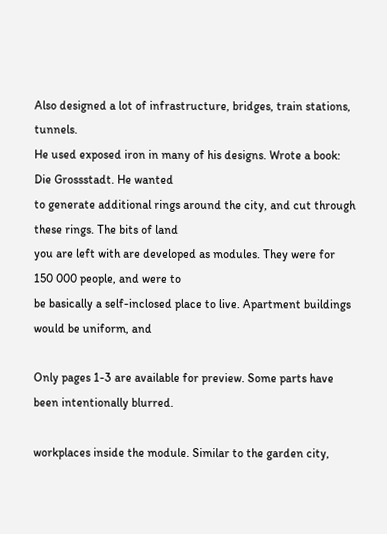Also designed a lot of infrastructure, bridges, train stations, tunnels.
He used exposed iron in many of his designs. Wrote a book: Die Grossstadt. He wanted
to generate additional rings around the city, and cut through these rings. The bits of land
you are left with are developed as modules. They were for 150 000 people, and were to
be basically a self-inclosed place to live. Apartment buildings would be uniform, and

Only pages 1-3 are available for preview. Some parts have been intentionally blurred.

workplaces inside the module. Similar to the garden city,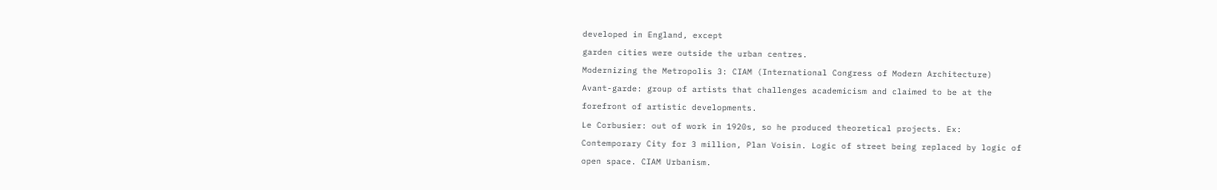developed in England, except
garden cities were outside the urban centres.
Modernizing the Metropolis 3: CIAM (International Congress of Modern Architecture)
Avant-garde: group of artists that challenges academicism and claimed to be at the
forefront of artistic developments.
Le Corbusier: out of work in 1920s, so he produced theoretical projects. Ex:
Contemporary City for 3 million, Plan Voisin. Logic of street being replaced by logic of
open space. CIAM Urbanism.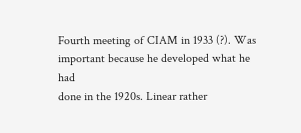Fourth meeting of CIAM in 1933 (?). Was important because he developed what he had
done in the 1920s. Linear rather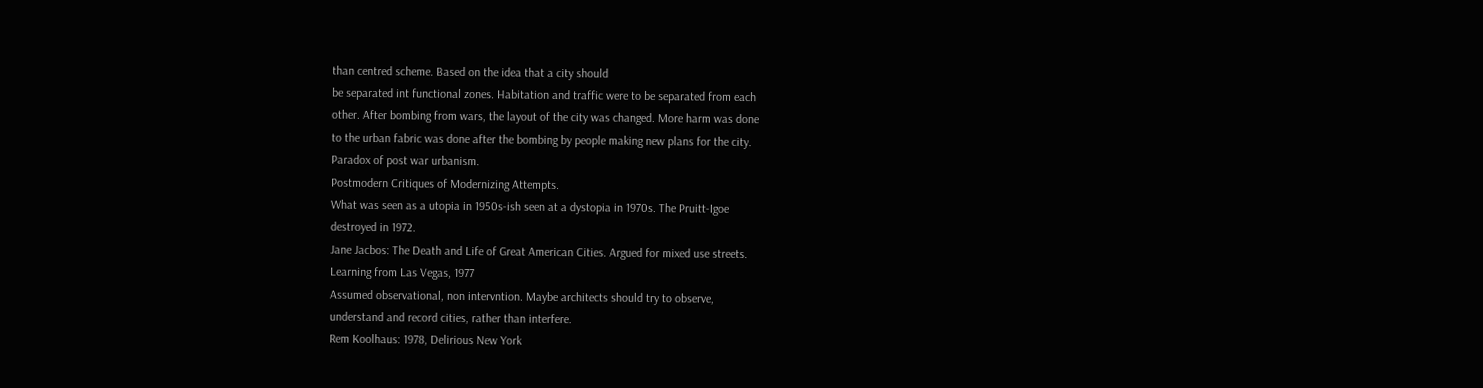than centred scheme. Based on the idea that a city should
be separated int functional zones. Habitation and traffic were to be separated from each
other. After bombing from wars, the layout of the city was changed. More harm was done
to the urban fabric was done after the bombing by people making new plans for the city.
Paradox of post war urbanism.
Postmodern Critiques of Modernizing Attempts.
What was seen as a utopia in 1950s-ish seen at a dystopia in 1970s. The Pruitt-Igoe
destroyed in 1972.
Jane Jacbos: The Death and Life of Great American Cities. Argued for mixed use streets.
Learning from Las Vegas, 1977
Assumed observational, non intervntion. Maybe architects should try to observe,
understand and record cities, rather than interfere.
Rem Koolhaus: 1978, Delirious New York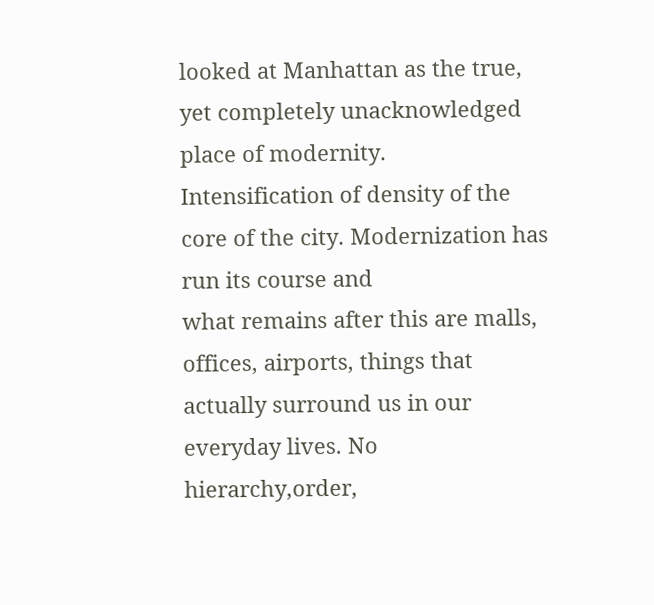looked at Manhattan as the true, yet completely unacknowledged place of modernity.
Intensification of density of the core of the city. Modernization has run its course and
what remains after this are malls, offices, airports, things that actually surround us in our
everyday lives. No hierarchy,order,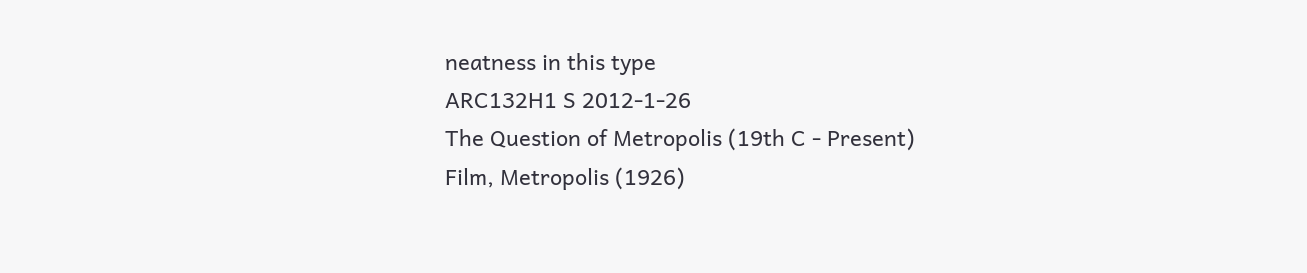neatness in this type
ARC132H1 S 2012-1-26
The Question of Metropolis (19th C - Present)
Film, Metropolis (1926)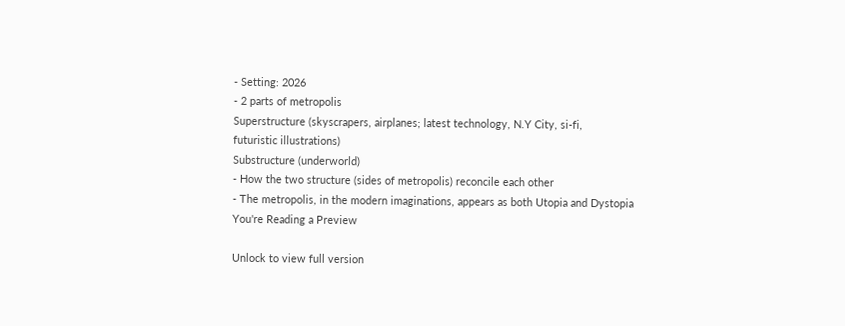- Setting: 2026
- 2 parts of metropolis
Superstructure (skyscrapers, airplanes; latest technology, N.Y City, si-fi,
futuristic illustrations)
Substructure (underworld)
- How the two structure (sides of metropolis) reconcile each other
- The metropolis, in the modern imaginations, appears as both Utopia and Dystopia
You're Reading a Preview

Unlock to view full version